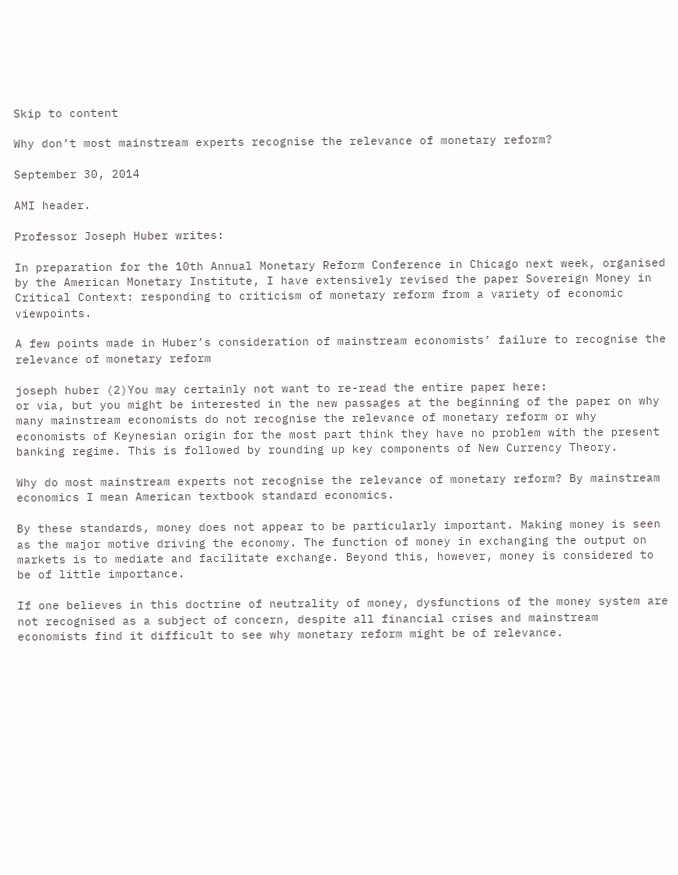Skip to content

Why don’t most mainstream experts recognise the relevance of monetary reform?

September 30, 2014

AMI header.

Professor Joseph Huber writes:

In preparation for the 10th Annual Monetary Reform Conference in Chicago next week, organised by the American Monetary Institute, I have extensively revised the paper Sovereign Money in Critical Context: responding to criticism of monetary reform from a variety of economic viewpoints.

A few points made in Huber’s consideration of mainstream economists’ failure to recognise the relevance of monetary reform

joseph huber (2)You may certainly not want to re-read the entire paper here:
or via, but you might be interested in the new passages at the beginning of the paper on why many mainstream economists do not recognise the relevance of monetary reform or why economists of Keynesian origin for the most part think they have no problem with the present banking regime. This is followed by rounding up key components of New Currency Theory.

Why do most mainstream experts not recognise the relevance of monetary reform? By mainstream economics I mean American textbook standard economics.

By these standards, money does not appear to be particularly important. Making money is seen as the major motive driving the economy. The function of money in exchanging the output on markets is to mediate and facilitate exchange. Beyond this, however, money is considered to be of little importance.

If one believes in this doctrine of neutrality of money, dysfunctions of the money system are not recognised as a subject of concern, despite all financial crises and mainstream economists find it difficult to see why monetary reform might be of relevance.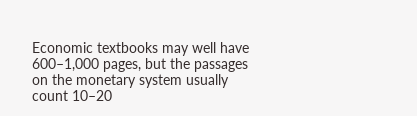Economic textbooks may well have 600–1,000 pages, but the passages on the monetary system usually count 10–20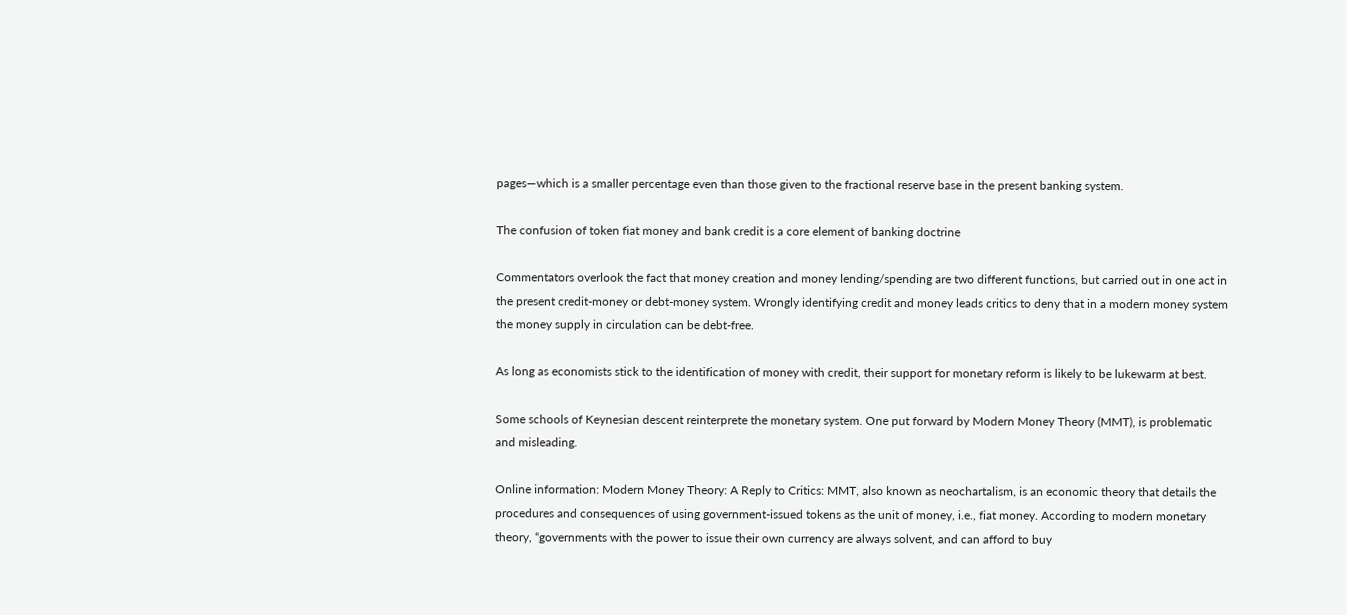pages―which is a smaller percentage even than those given to the fractional reserve base in the present banking system.

The confusion of token fiat money and bank credit is a core element of banking doctrine

Commentators overlook the fact that money creation and money lending/spending are two different functions, but carried out in one act in the present credit-money or debt-money system. Wrongly identifying credit and money leads critics to deny that in a modern money system the money supply in circulation can be debt-free.

As long as economists stick to the identification of money with credit, their support for monetary reform is likely to be lukewarm at best.

Some schools of Keynesian descent reinterprete the monetary system. One put forward by Modern Money Theory (MMT), is problematic and misleading.

Online information: Modern Money Theory: A Reply to Critics: MMT, also known as neochartalism, is an economic theory that details the procedures and consequences of using government-issued tokens as the unit of money, i.e., fiat money. According to modern monetary theory, “governments with the power to issue their own currency are always solvent, and can afford to buy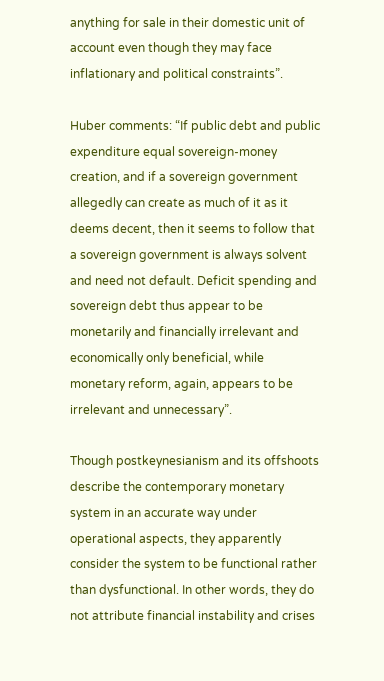anything for sale in their domestic unit of account even though they may face inflationary and political constraints”.

Huber comments: “If public debt and public expenditure equal sovereign-money creation, and if a sovereign government allegedly can create as much of it as it deems decent, then it seems to follow that a sovereign government is always solvent and need not default. Deficit spending and sovereign debt thus appear to be monetarily and financially irrelevant and economically only beneficial, while monetary reform, again, appears to be irrelevant and unnecessary”.

Though postkeynesianism and its offshoots describe the contemporary monetary system in an accurate way under operational aspects, they apparently consider the system to be functional rather than dysfunctional. In other words, they do not attribute financial instability and crises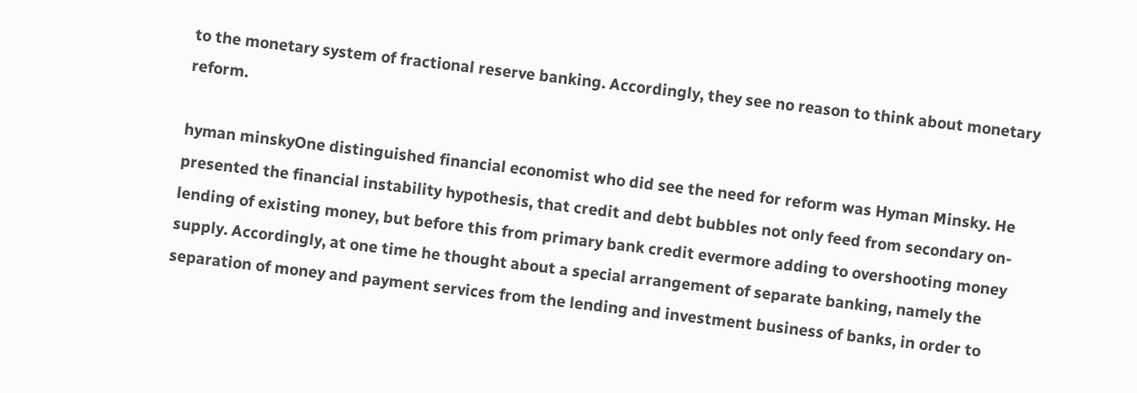to the monetary system of fractional reserve banking. Accordingly, they see no reason to think about monetary reform.

hyman minskyOne distinguished financial economist who did see the need for reform was Hyman Minsky. He presented the financial instability hypothesis, that credit and debt bubbles not only feed from secondary on-lending of existing money, but before this from primary bank credit evermore adding to overshooting money supply. Accordingly, at one time he thought about a special arrangement of separate banking, namely the separation of money and payment services from the lending and investment business of banks, in order to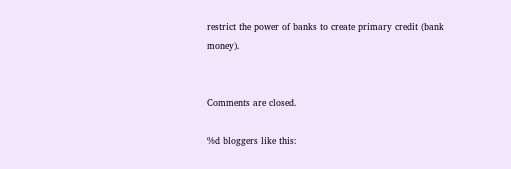restrict the power of banks to create primary credit (bank money).


Comments are closed.

%d bloggers like this: